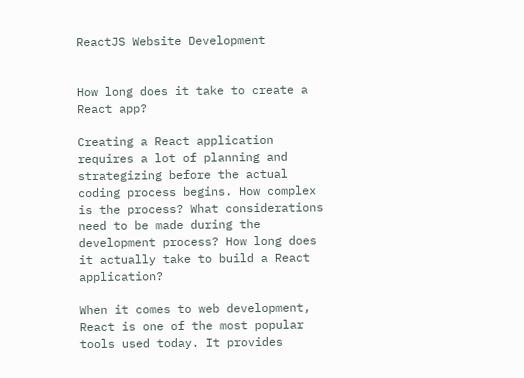ReactJS Website Development


How long does it take to create a React app?

Creating a React application requires a lot of planning and strategizing before the actual coding process begins. How complex is the process? What considerations need to be made during the development process? How long does it actually take to build a React application?

When it comes to web development, React is one of the most popular tools used today. It provides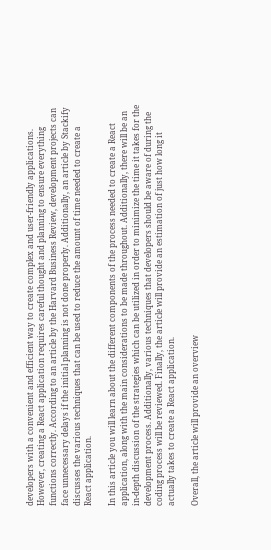developers with a convenient and efficient way to create complex and user-friendly applications. However, creating a React application requires careful thought and planning to ensure everything functions correctly. According to an article by the Harvard Business Review, development projects can face unnecessary delays if the initial planning is not done properly. Additionally, an article by Stackify discusses the various techniques that can be used to reduce the amount of time needed to create a React application.

In this article you will learn about the different components of the process needed to create a React application, along with the main considerations to be made throughout. Additionally, there will be an in-depth discussion of the strategies which can be utilized in order to minimize the time it takes for the development process. Additionally, various techniques that developers should be aware of during the coding process will be reviewed. Finally, the article will provide an estimation of just how long it actually takes to create a React application.

Overall, the article will provide an overview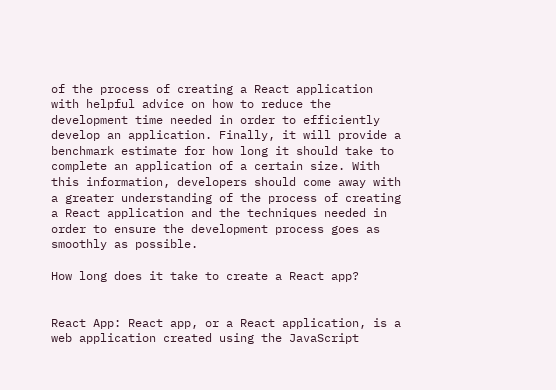of the process of creating a React application with helpful advice on how to reduce the development time needed in order to efficiently develop an application. Finally, it will provide a benchmark estimate for how long it should take to complete an application of a certain size. With this information, developers should come away with a greater understanding of the process of creating a React application and the techniques needed in order to ensure the development process goes as smoothly as possible.

How long does it take to create a React app?


React App: React app, or a React application, is a web application created using the JavaScript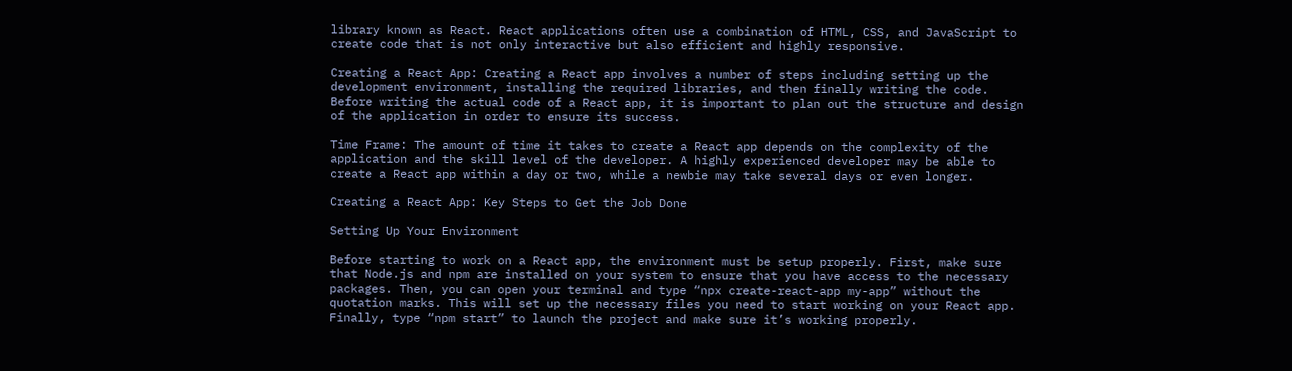library known as React. React applications often use a combination of HTML, CSS, and JavaScript to create code that is not only interactive but also efficient and highly responsive.

Creating a React App: Creating a React app involves a number of steps including setting up the development environment, installing the required libraries, and then finally writing the code. Before writing the actual code of a React app, it is important to plan out the structure and design of the application in order to ensure its success.

Time Frame: The amount of time it takes to create a React app depends on the complexity of the application and the skill level of the developer. A highly experienced developer may be able to create a React app within a day or two, while a newbie may take several days or even longer.

Creating a React App: Key Steps to Get the Job Done

Setting Up Your Environment

Before starting to work on a React app, the environment must be setup properly. First, make sure that Node.js and npm are installed on your system to ensure that you have access to the necessary packages. Then, you can open your terminal and type “npx create-react-app my-app” without the quotation marks. This will set up the necessary files you need to start working on your React app. Finally, type “npm start” to launch the project and make sure it’s working properly.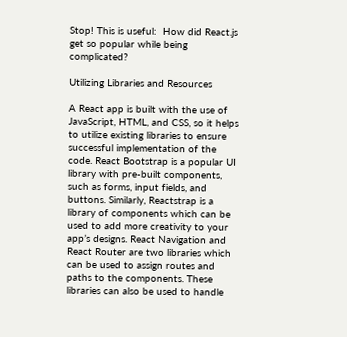Stop! This is useful:  How did React.js get so popular while being complicated?

Utilizing Libraries and Resources

A React app is built with the use of JavaScript, HTML, and CSS, so it helps to utilize existing libraries to ensure successful implementation of the code. React Bootstrap is a popular UI library with pre-built components, such as forms, input fields, and buttons. Similarly, Reactstrap is a library of components which can be used to add more creativity to your app’s designs. React Navigation and React Router are two libraries which can be used to assign routes and paths to the components. These libraries can also be used to handle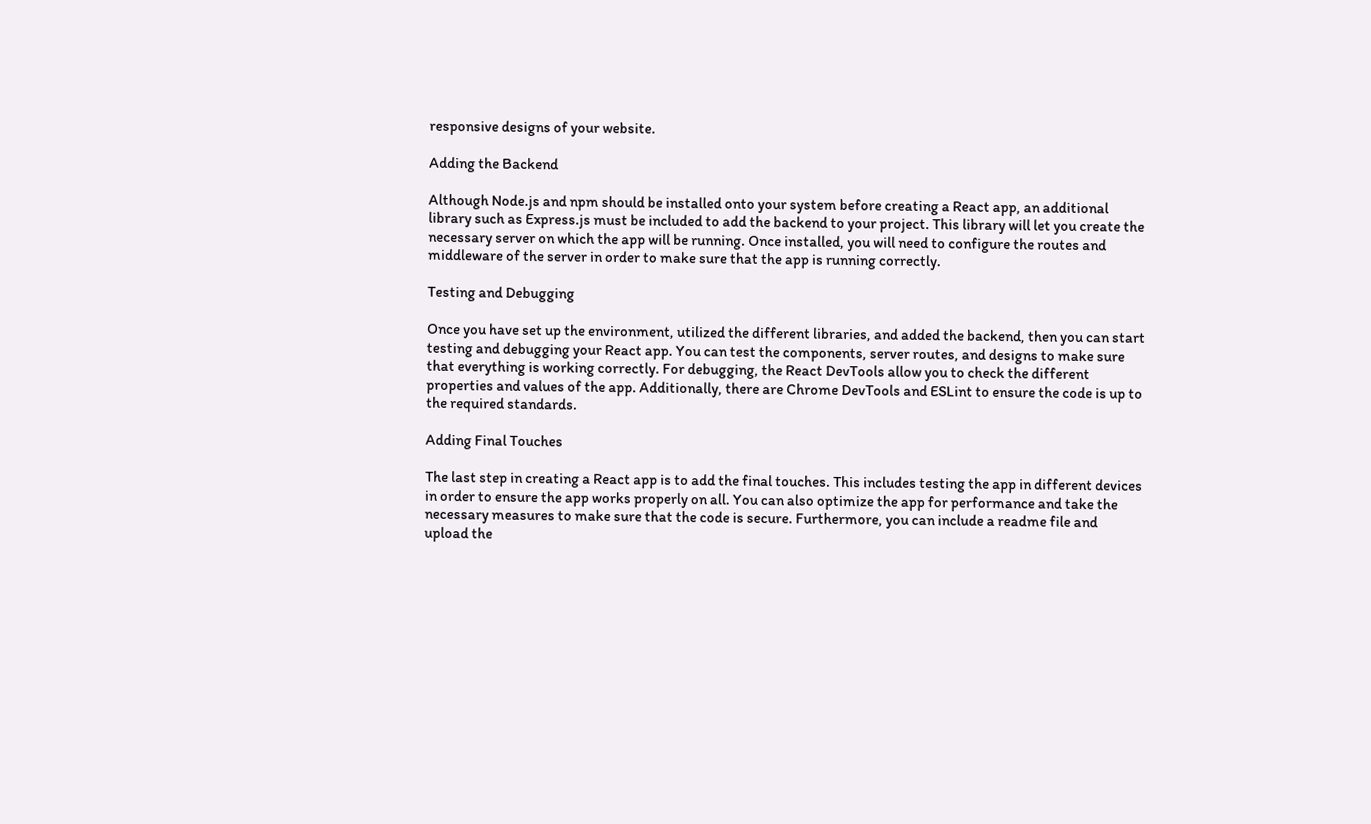responsive designs of your website.

Adding the Backend

Although Node.js and npm should be installed onto your system before creating a React app, an additional library such as Express.js must be included to add the backend to your project. This library will let you create the necessary server on which the app will be running. Once installed, you will need to configure the routes and middleware of the server in order to make sure that the app is running correctly.

Testing and Debugging

Once you have set up the environment, utilized the different libraries, and added the backend, then you can start testing and debugging your React app. You can test the components, server routes, and designs to make sure that everything is working correctly. For debugging, the React DevTools allow you to check the different properties and values of the app. Additionally, there are Chrome DevTools and ESLint to ensure the code is up to the required standards.

Adding Final Touches

The last step in creating a React app is to add the final touches. This includes testing the app in different devices in order to ensure the app works properly on all. You can also optimize the app for performance and take the necessary measures to make sure that the code is secure. Furthermore, you can include a readme file and upload the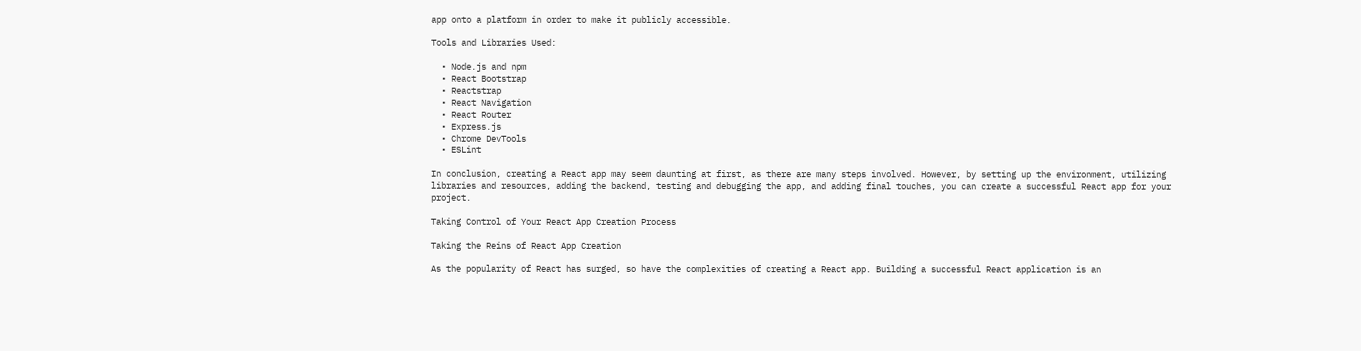app onto a platform in order to make it publicly accessible.

Tools and Libraries Used:

  • Node.js and npm
  • React Bootstrap
  • Reactstrap
  • React Navigation
  • React Router
  • Express.js
  • Chrome DevTools
  • ESLint

In conclusion, creating a React app may seem daunting at first, as there are many steps involved. However, by setting up the environment, utilizing libraries and resources, adding the backend, testing and debugging the app, and adding final touches, you can create a successful React app for your project.

Taking Control of Your React App Creation Process

Taking the Reins of React App Creation

As the popularity of React has surged, so have the complexities of creating a React app. Building a successful React application is an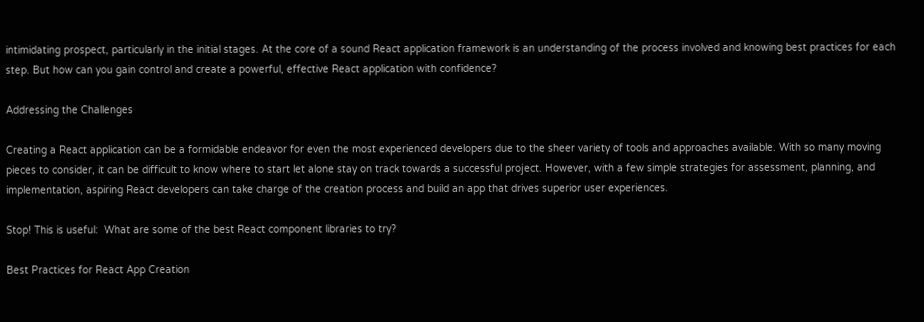intimidating prospect, particularly in the initial stages. At the core of a sound React application framework is an understanding of the process involved and knowing best practices for each step. But how can you gain control and create a powerful, effective React application with confidence?

Addressing the Challenges

Creating a React application can be a formidable endeavor for even the most experienced developers due to the sheer variety of tools and approaches available. With so many moving pieces to consider, it can be difficult to know where to start let alone stay on track towards a successful project. However, with a few simple strategies for assessment, planning, and implementation, aspiring React developers can take charge of the creation process and build an app that drives superior user experiences.

Stop! This is useful:  What are some of the best React component libraries to try?

Best Practices for React App Creation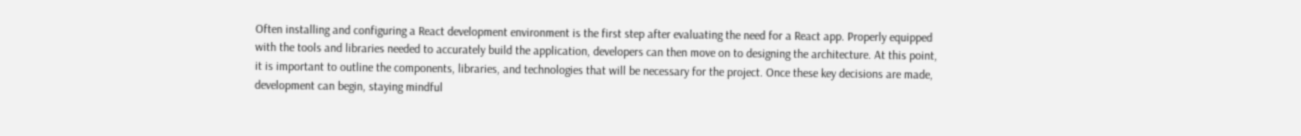Often installing and configuring a React development environment is the first step after evaluating the need for a React app. Properly equipped with the tools and libraries needed to accurately build the application, developers can then move on to designing the architecture. At this point, it is important to outline the components, libraries, and technologies that will be necessary for the project. Once these key decisions are made, development can begin, staying mindful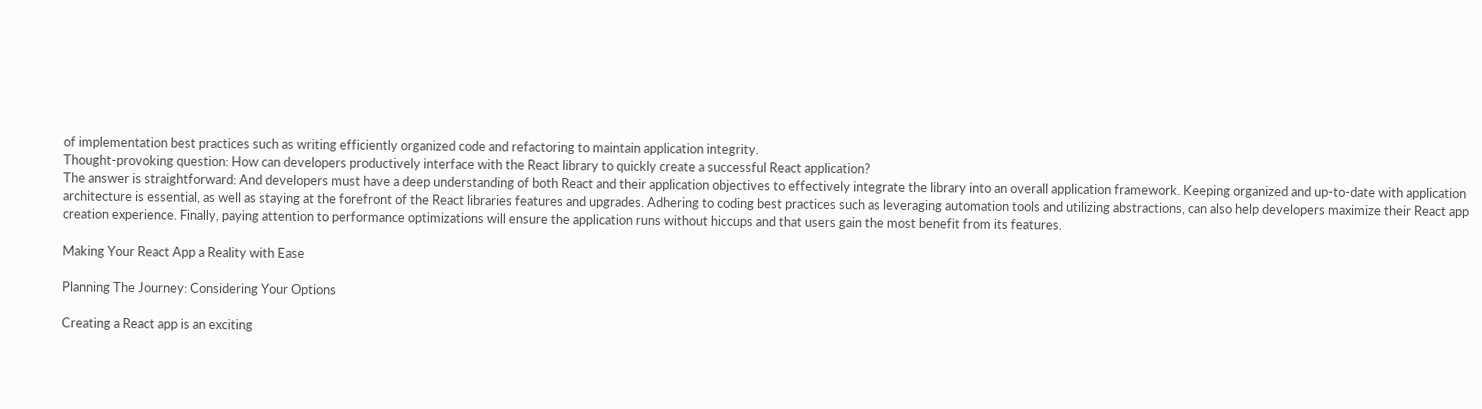of implementation best practices such as writing efficiently organized code and refactoring to maintain application integrity.
Thought-provoking question: How can developers productively interface with the React library to quickly create a successful React application?
The answer is straightforward: And developers must have a deep understanding of both React and their application objectives to effectively integrate the library into an overall application framework. Keeping organized and up-to-date with application architecture is essential, as well as staying at the forefront of the React libraries features and upgrades. Adhering to coding best practices such as leveraging automation tools and utilizing abstractions, can also help developers maximize their React app creation experience. Finally, paying attention to performance optimizations will ensure the application runs without hiccups and that users gain the most benefit from its features.

Making Your React App a Reality with Ease

Planning The Journey: Considering Your Options

Creating a React app is an exciting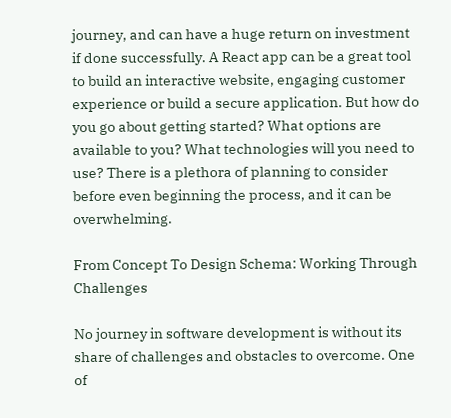journey, and can have a huge return on investment if done successfully. A React app can be a great tool to build an interactive website, engaging customer experience or build a secure application. But how do you go about getting started? What options are available to you? What technologies will you need to use? There is a plethora of planning to consider before even beginning the process, and it can be overwhelming.

From Concept To Design Schema: Working Through Challenges

No journey in software development is without its share of challenges and obstacles to overcome. One of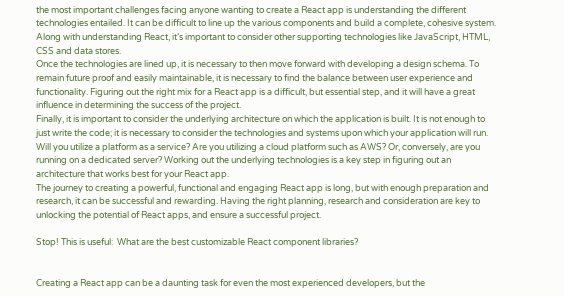the most important challenges facing anyone wanting to create a React app is understanding the different technologies entailed. It can be difficult to line up the various components and build a complete, cohesive system. Along with understanding React, it’s important to consider other supporting technologies like JavaScript, HTML, CSS and data stores.
Once the technologies are lined up, it is necessary to then move forward with developing a design schema. To remain future proof and easily maintainable, it is necessary to find the balance between user experience and functionality. Figuring out the right mix for a React app is a difficult, but essential step, and it will have a great influence in determining the success of the project.
Finally, it is important to consider the underlying architecture on which the application is built. It is not enough to just write the code; it is necessary to consider the technologies and systems upon which your application will run. Will you utilize a platform as a service? Are you utilizing a cloud platform such as AWS? Or, conversely, are you running on a dedicated server? Working out the underlying technologies is a key step in figuring out an architecture that works best for your React app.
The journey to creating a powerful, functional and engaging React app is long, but with enough preparation and research, it can be successful and rewarding. Having the right planning, research and consideration are key to unlocking the potential of React apps, and ensure a successful project.

Stop! This is useful:  What are the best customizable React component libraries?


Creating a React app can be a daunting task for even the most experienced developers, but the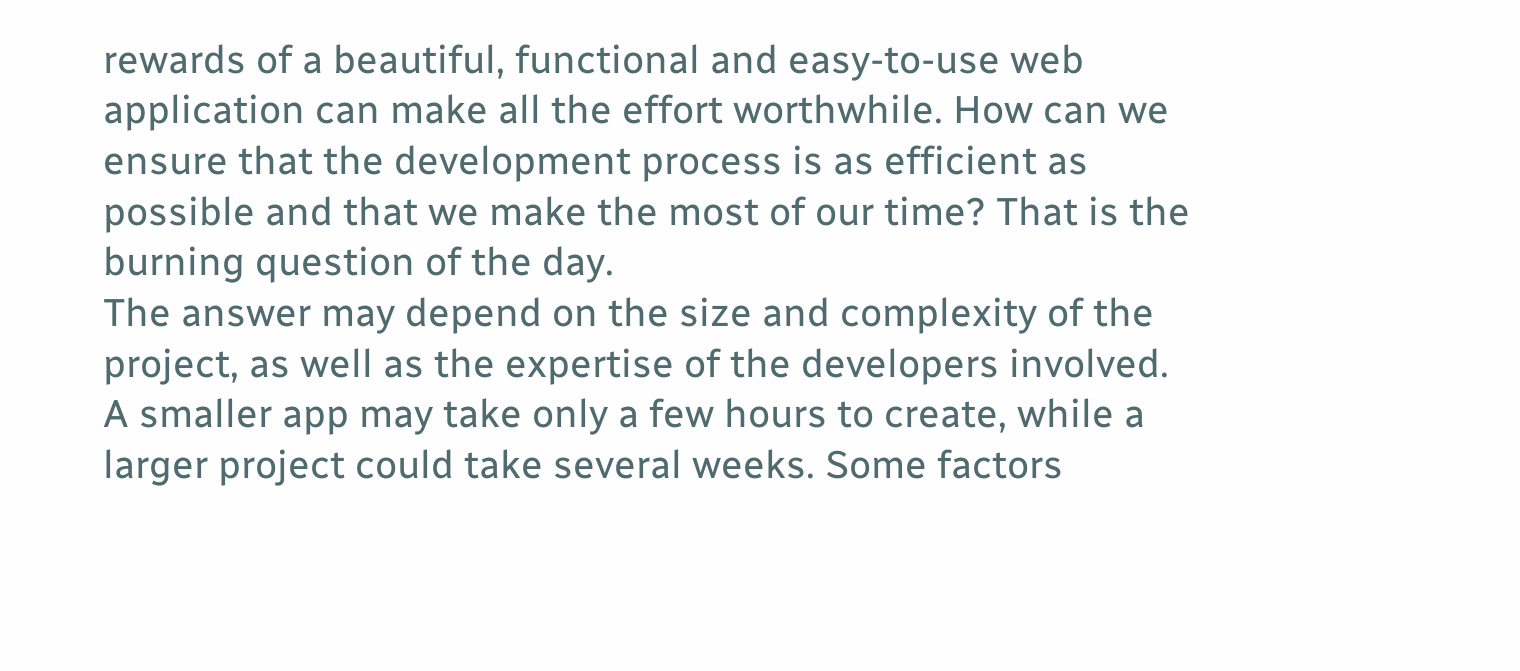rewards of a beautiful, functional and easy-to-use web application can make all the effort worthwhile. How can we ensure that the development process is as efficient as possible and that we make the most of our time? That is the burning question of the day.
The answer may depend on the size and complexity of the project, as well as the expertise of the developers involved. A smaller app may take only a few hours to create, while a larger project could take several weeks. Some factors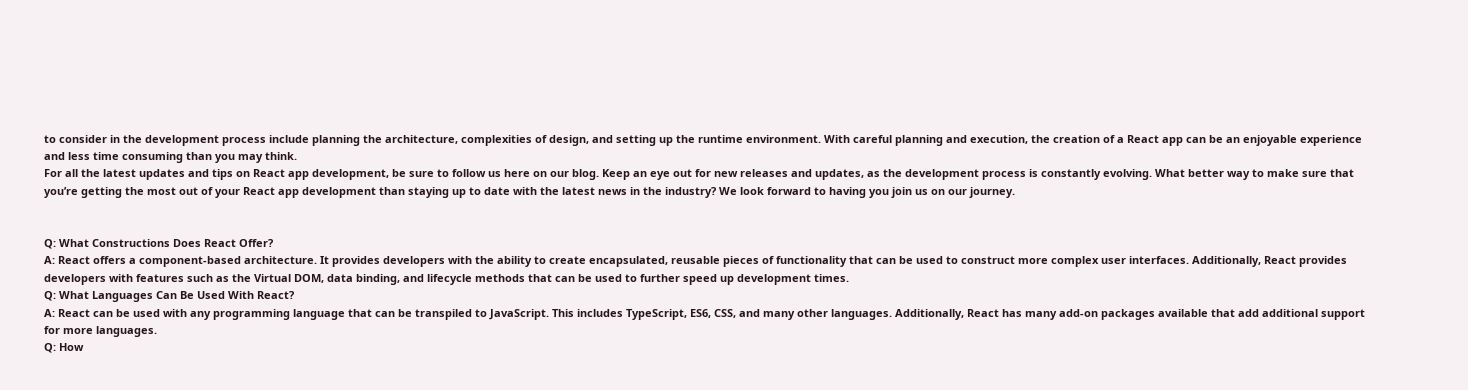to consider in the development process include planning the architecture, complexities of design, and setting up the runtime environment. With careful planning and execution, the creation of a React app can be an enjoyable experience and less time consuming than you may think.
For all the latest updates and tips on React app development, be sure to follow us here on our blog. Keep an eye out for new releases and updates, as the development process is constantly evolving. What better way to make sure that you’re getting the most out of your React app development than staying up to date with the latest news in the industry? We look forward to having you join us on our journey.


Q: What Constructions Does React Offer?
A: React offers a component-based architecture. It provides developers with the ability to create encapsulated, reusable pieces of functionality that can be used to construct more complex user interfaces. Additionally, React provides developers with features such as the Virtual DOM, data binding, and lifecycle methods that can be used to further speed up development times.
Q: What Languages Can Be Used With React?
A: React can be used with any programming language that can be transpiled to JavaScript. This includes TypeScript, ES6, CSS, and many other languages. Additionally, React has many add-on packages available that add additional support for more languages.
Q: How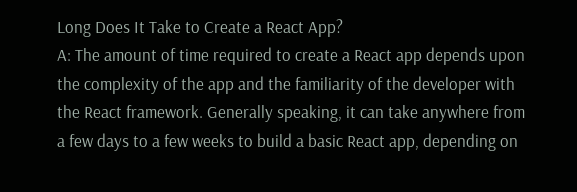Long Does It Take to Create a React App?
A: The amount of time required to create a React app depends upon the complexity of the app and the familiarity of the developer with the React framework. Generally speaking, it can take anywhere from a few days to a few weeks to build a basic React app, depending on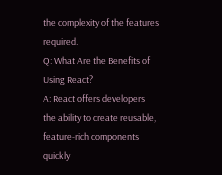the complexity of the features required.
Q: What Are the Benefits of Using React?
A: React offers developers the ability to create reusable, feature-rich components quickly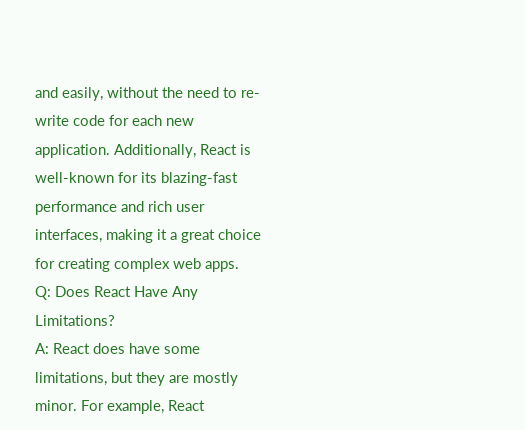and easily, without the need to re-write code for each new application. Additionally, React is well-known for its blazing-fast performance and rich user interfaces, making it a great choice for creating complex web apps.
Q: Does React Have Any Limitations?
A: React does have some limitations, but they are mostly minor. For example, React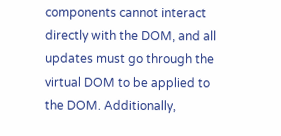components cannot interact directly with the DOM, and all updates must go through the virtual DOM to be applied to the DOM. Additionally,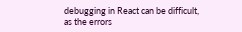debugging in React can be difficult, as the errors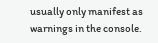usually only manifest as warnings in the console.